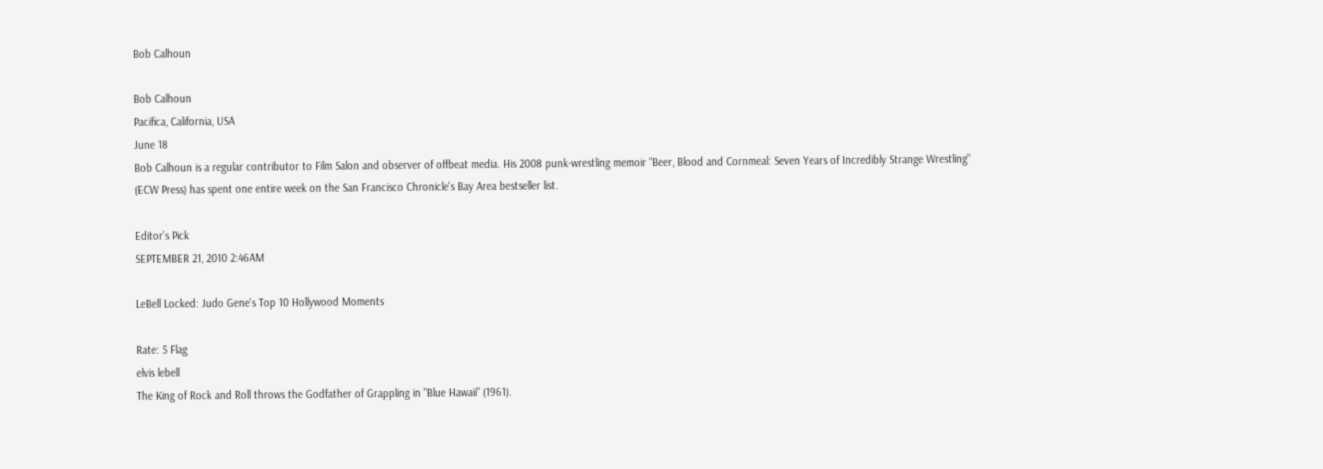Bob Calhoun

Bob Calhoun
Pacifica, California, USA
June 18
Bob Calhoun is a regular contributor to Film Salon and observer of offbeat media. His 2008 punk-wrestling memoir "Beer, Blood and Cornmeal: Seven Years of Incredibly Strange Wrestling" (ECW Press) has spent one entire week on the San Francisco Chronicle's Bay Area bestseller list.

Editor’s Pick
SEPTEMBER 21, 2010 2:46AM

LeBell Locked: Judo Gene's Top 10 Hollywood Moments

Rate: 5 Flag
elvis lebell
The King of Rock and Roll throws the Godfather of Grappling in "Blue Hawaii" (1961).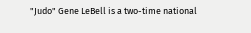"Judo" Gene LeBell is a two-time national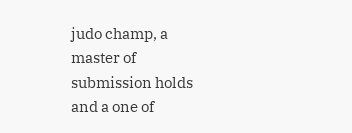judo champ, a master of submission holds and a one of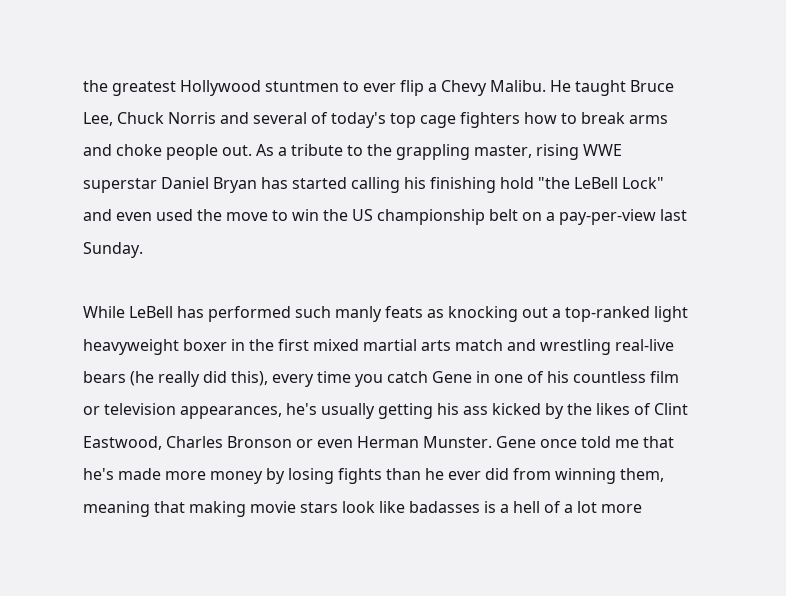the greatest Hollywood stuntmen to ever flip a Chevy Malibu. He taught Bruce Lee, Chuck Norris and several of today's top cage fighters how to break arms and choke people out. As a tribute to the grappling master, rising WWE superstar Daniel Bryan has started calling his finishing hold "the LeBell Lock" and even used the move to win the US championship belt on a pay-per-view last Sunday.

While LeBell has performed such manly feats as knocking out a top-ranked light heavyweight boxer in the first mixed martial arts match and wrestling real-live bears (he really did this), every time you catch Gene in one of his countless film or television appearances, he's usually getting his ass kicked by the likes of Clint Eastwood, Charles Bronson or even Herman Munster. Gene once told me that he's made more money by losing fights than he ever did from winning them, meaning that making movie stars look like badasses is a hell of a lot more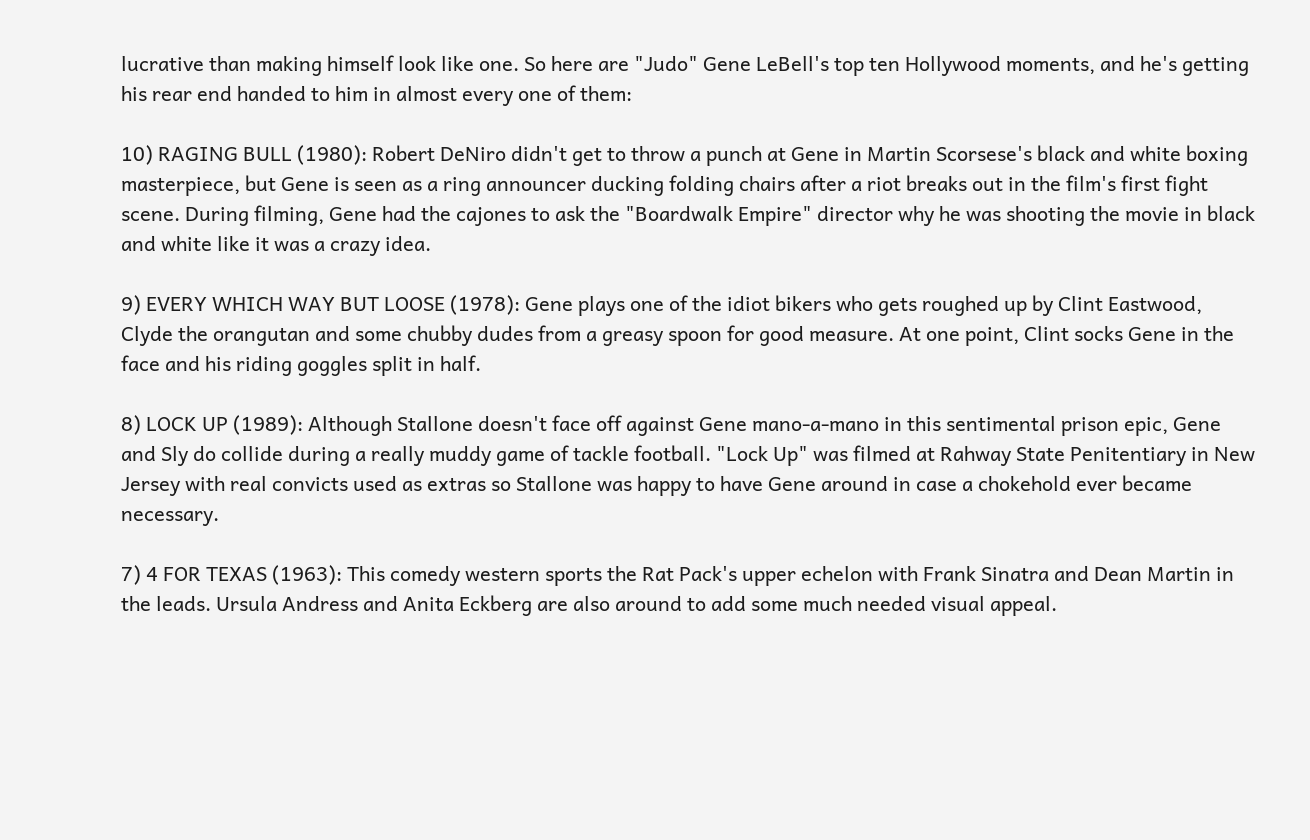lucrative than making himself look like one. So here are "Judo" Gene LeBell's top ten Hollywood moments, and he's getting his rear end handed to him in almost every one of them:

10) RAGING BULL (1980): Robert DeNiro didn't get to throw a punch at Gene in Martin Scorsese's black and white boxing masterpiece, but Gene is seen as a ring announcer ducking folding chairs after a riot breaks out in the film's first fight scene. During filming, Gene had the cajones to ask the "Boardwalk Empire" director why he was shooting the movie in black and white like it was a crazy idea.

9) EVERY WHICH WAY BUT LOOSE (1978): Gene plays one of the idiot bikers who gets roughed up by Clint Eastwood, Clyde the orangutan and some chubby dudes from a greasy spoon for good measure. At one point, Clint socks Gene in the face and his riding goggles split in half.

8) LOCK UP (1989): Although Stallone doesn't face off against Gene mano-a-mano in this sentimental prison epic, Gene and Sly do collide during a really muddy game of tackle football. "Lock Up" was filmed at Rahway State Penitentiary in New Jersey with real convicts used as extras so Stallone was happy to have Gene around in case a chokehold ever became necessary.

7) 4 FOR TEXAS (1963): This comedy western sports the Rat Pack's upper echelon with Frank Sinatra and Dean Martin in the leads. Ursula Andress and Anita Eckberg are also around to add some much needed visual appeal.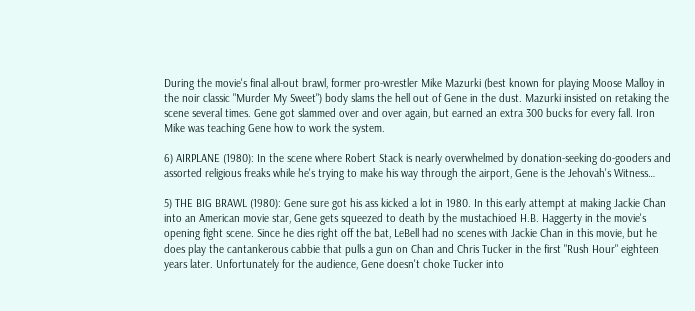During the movie's final all-out brawl, former pro-wrestler Mike Mazurki (best known for playing Moose Malloy in the noir classic "Murder My Sweet") body slams the hell out of Gene in the dust. Mazurki insisted on retaking the scene several times. Gene got slammed over and over again, but earned an extra 300 bucks for every fall. Iron Mike was teaching Gene how to work the system.

6) AIRPLANE (1980): In the scene where Robert Stack is nearly overwhelmed by donation-seeking do-gooders and assorted religious freaks while he's trying to make his way through the airport, Gene is the Jehovah's Witness…

5) THE BIG BRAWL (1980): Gene sure got his ass kicked a lot in 1980. In this early attempt at making Jackie Chan into an American movie star, Gene gets squeezed to death by the mustachioed H.B. Haggerty in the movie's opening fight scene. Since he dies right off the bat, LeBell had no scenes with Jackie Chan in this movie, but he does play the cantankerous cabbie that pulls a gun on Chan and Chris Tucker in the first "Rush Hour" eighteen years later. Unfortunately for the audience, Gene doesn't choke Tucker into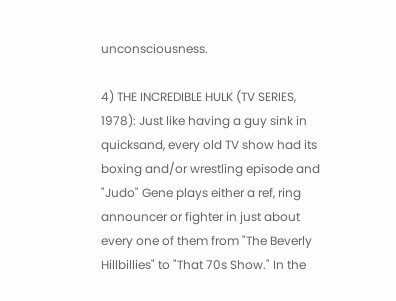unconsciousness.

4) THE INCREDIBLE HULK (TV SERIES, 1978): Just like having a guy sink in quicksand, every old TV show had its boxing and/or wrestling episode and "Judo" Gene plays either a ref, ring announcer or fighter in just about every one of them from "The Beverly Hillbillies" to "That 70s Show." In the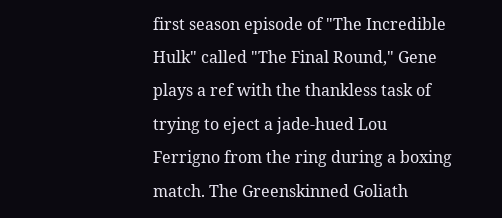first season episode of "The Incredible Hulk" called "The Final Round," Gene plays a ref with the thankless task of trying to eject a jade-hued Lou Ferrigno from the ring during a boxing match. The Greenskinned Goliath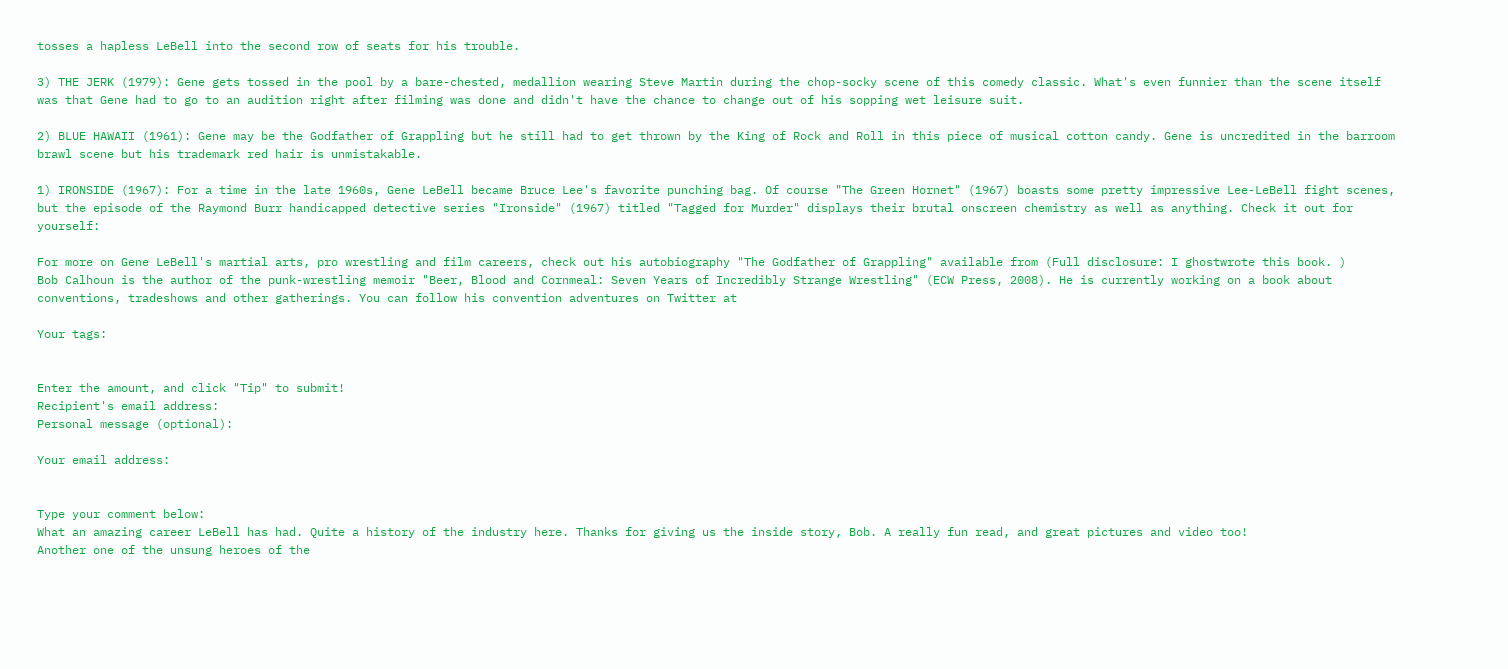tosses a hapless LeBell into the second row of seats for his trouble.

3) THE JERK (1979): Gene gets tossed in the pool by a bare-chested, medallion wearing Steve Martin during the chop-socky scene of this comedy classic. What's even funnier than the scene itself was that Gene had to go to an audition right after filming was done and didn't have the chance to change out of his sopping wet leisure suit.

2) BLUE HAWAII (1961): Gene may be the Godfather of Grappling but he still had to get thrown by the King of Rock and Roll in this piece of musical cotton candy. Gene is uncredited in the barroom brawl scene but his trademark red hair is unmistakable.

1) IRONSIDE (1967): For a time in the late 1960s, Gene LeBell became Bruce Lee's favorite punching bag. Of course "The Green Hornet" (1967) boasts some pretty impressive Lee-LeBell fight scenes, but the episode of the Raymond Burr handicapped detective series "Ironside" (1967) titled "Tagged for Murder" displays their brutal onscreen chemistry as well as anything. Check it out for yourself:

For more on Gene LeBell's martial arts, pro wrestling and film careers, check out his autobiography "The Godfather of Grappling" available from (Full disclosure: I ghostwrote this book. )
Bob Calhoun is the author of the punk-wrestling memoir "Beer, Blood and Cornmeal: Seven Years of Incredibly Strange Wrestling" (ECW Press, 2008). He is currently working on a book about conventions, tradeshows and other gatherings. You can follow his convention adventures on Twitter at

Your tags:


Enter the amount, and click "Tip" to submit!
Recipient's email address:
Personal message (optional):

Your email address:


Type your comment below:
What an amazing career LeBell has had. Quite a history of the industry here. Thanks for giving us the inside story, Bob. A really fun read, and great pictures and video too!
Another one of the unsung heroes of the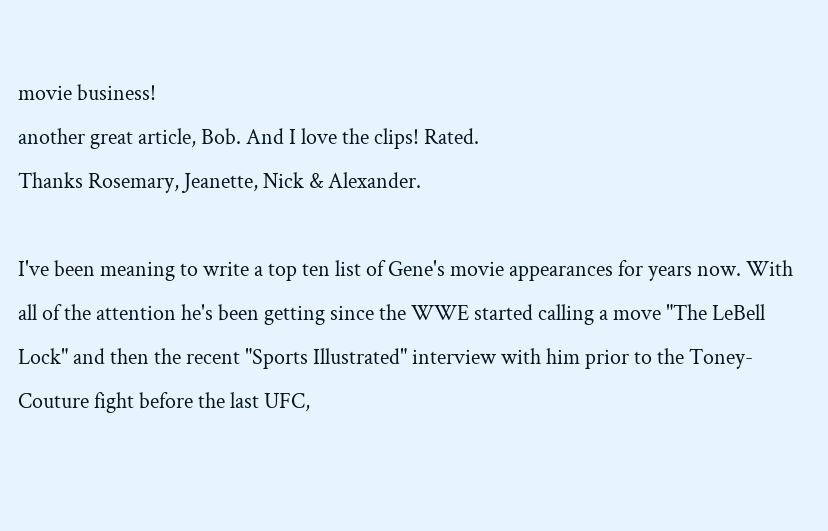movie business!
another great article, Bob. And I love the clips! Rated.
Thanks Rosemary, Jeanette, Nick & Alexander.

I've been meaning to write a top ten list of Gene's movie appearances for years now. With all of the attention he's been getting since the WWE started calling a move "The LeBell Lock" and then the recent "Sports Illustrated" interview with him prior to the Toney-Couture fight before the last UFC,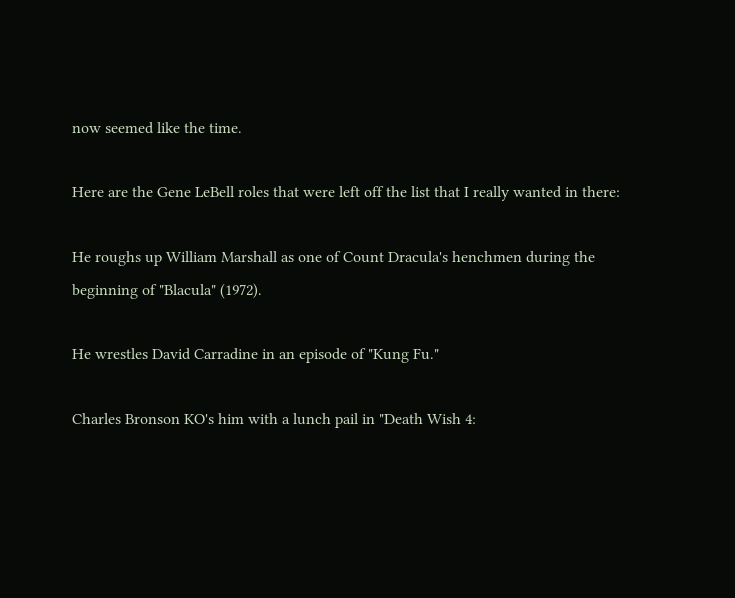now seemed like the time.

Here are the Gene LeBell roles that were left off the list that I really wanted in there:

He roughs up William Marshall as one of Count Dracula's henchmen during the beginning of "Blacula" (1972).

He wrestles David Carradine in an episode of "Kung Fu."

Charles Bronson KO's him with a lunch pail in "Death Wish 4: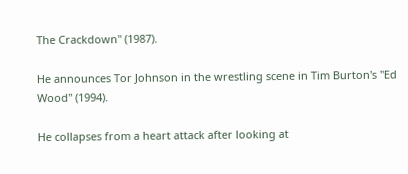The Crackdown" (1987).

He announces Tor Johnson in the wrestling scene in Tim Burton's "Ed Wood" (1994).

He collapses from a heart attack after looking at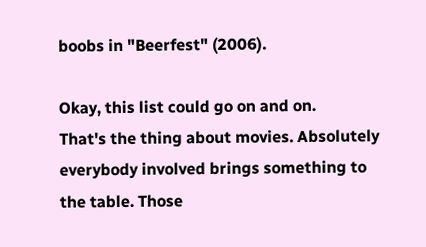boobs in "Beerfest" (2006).

Okay, this list could go on and on.
That's the thing about movies. Absolutely everybody involved brings something to the table. Those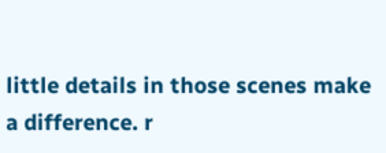little details in those scenes make a difference. r